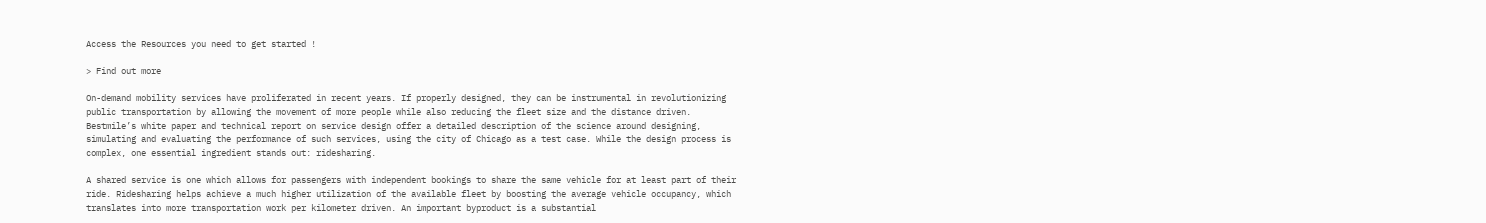Access the Resources you need to get started !

> Find out more

On-demand mobility services have proliferated in recent years. If properly designed, they can be instrumental in revolutionizing public transportation by allowing the movement of more people while also reducing the fleet size and the distance driven. Bestmile’s white paper and technical report on service design offer a detailed description of the science around designing, simulating and evaluating the performance of such services, using the city of Chicago as a test case. While the design process is complex, one essential ingredient stands out: ridesharing.

A shared service is one which allows for passengers with independent bookings to share the same vehicle for at least part of their ride. Ridesharing helps achieve a much higher utilization of the available fleet by boosting the average vehicle occupancy, which translates into more transportation work per kilometer driven. An important byproduct is a substantial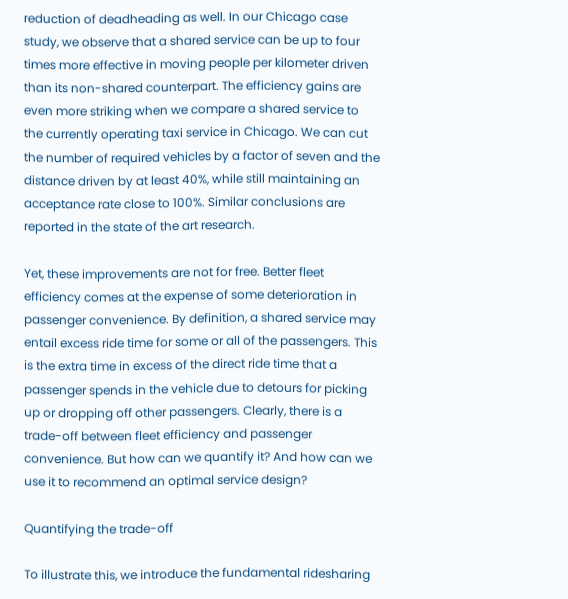reduction of deadheading as well. In our Chicago case study, we observe that a shared service can be up to four times more effective in moving people per kilometer driven than its non-shared counterpart. The efficiency gains are even more striking when we compare a shared service to the currently operating taxi service in Chicago. We can cut the number of required vehicles by a factor of seven and the distance driven by at least 40%, while still maintaining an acceptance rate close to 100%. Similar conclusions are reported in the state of the art research.

Yet, these improvements are not for free. Better fleet efficiency comes at the expense of some deterioration in passenger convenience. By definition, a shared service may entail excess ride time for some or all of the passengers. This is the extra time in excess of the direct ride time that a passenger spends in the vehicle due to detours for picking up or dropping off other passengers. Clearly, there is a trade-off between fleet efficiency and passenger convenience. But how can we quantify it? And how can we use it to recommend an optimal service design?

Quantifying the trade-off

To illustrate this, we introduce the fundamental ridesharing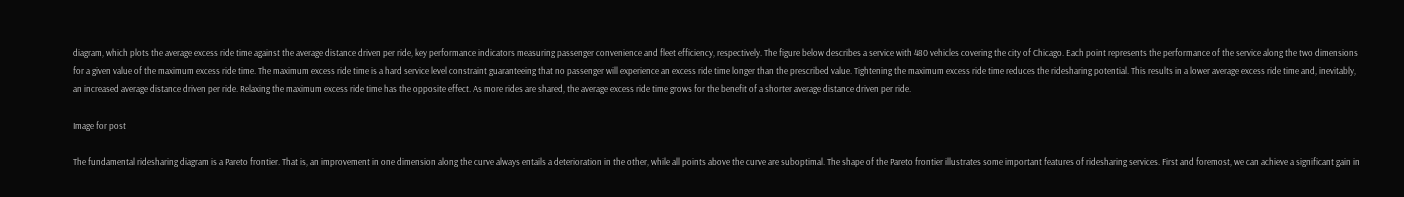diagram, which plots the average excess ride time against the average distance driven per ride, key performance indicators measuring passenger convenience and fleet efficiency, respectively. The figure below describes a service with 480 vehicles covering the city of Chicago. Each point represents the performance of the service along the two dimensions for a given value of the maximum excess ride time. The maximum excess ride time is a hard service level constraint guaranteeing that no passenger will experience an excess ride time longer than the prescribed value. Tightening the maximum excess ride time reduces the ridesharing potential. This results in a lower average excess ride time and, inevitably, an increased average distance driven per ride. Relaxing the maximum excess ride time has the opposite effect. As more rides are shared, the average excess ride time grows for the benefit of a shorter average distance driven per ride.

Image for post

The fundamental ridesharing diagram is a Pareto frontier. That is, an improvement in one dimension along the curve always entails a deterioration in the other, while all points above the curve are suboptimal. The shape of the Pareto frontier illustrates some important features of ridesharing services. First and foremost, we can achieve a significant gain in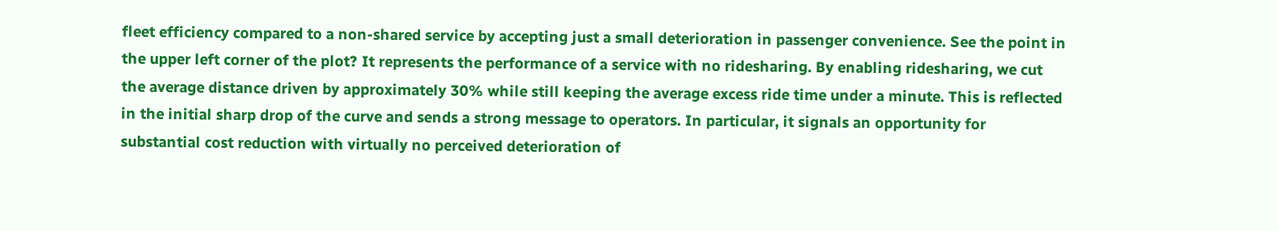fleet efficiency compared to a non-shared service by accepting just a small deterioration in passenger convenience. See the point in the upper left corner of the plot? It represents the performance of a service with no ridesharing. By enabling ridesharing, we cut the average distance driven by approximately 30% while still keeping the average excess ride time under a minute. This is reflected in the initial sharp drop of the curve and sends a strong message to operators. In particular, it signals an opportunity for substantial cost reduction with virtually no perceived deterioration of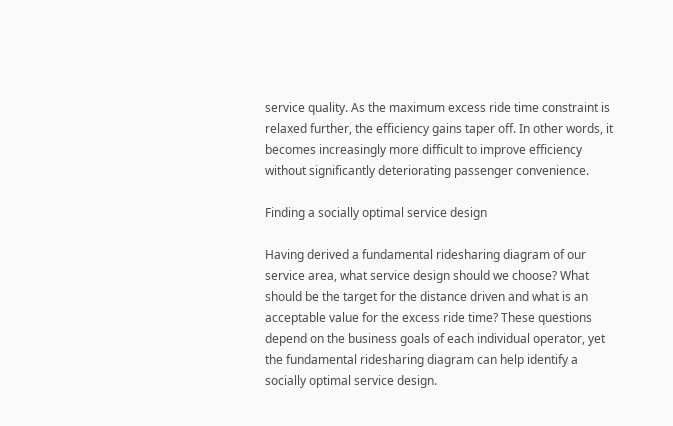service quality. As the maximum excess ride time constraint is relaxed further, the efficiency gains taper off. In other words, it becomes increasingly more difficult to improve efficiency without significantly deteriorating passenger convenience.

Finding a socially optimal service design

Having derived a fundamental ridesharing diagram of our service area, what service design should we choose? What should be the target for the distance driven and what is an acceptable value for the excess ride time? These questions depend on the business goals of each individual operator, yet the fundamental ridesharing diagram can help identify a socially optimal service design.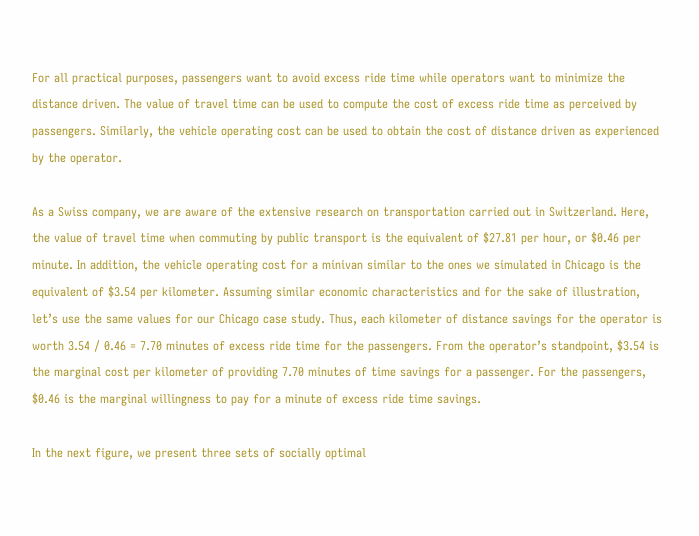For all practical purposes, passengers want to avoid excess ride time while operators want to minimize the distance driven. The value of travel time can be used to compute the cost of excess ride time as perceived by passengers. Similarly, the vehicle operating cost can be used to obtain the cost of distance driven as experienced by the operator.

As a Swiss company, we are aware of the extensive research on transportation carried out in Switzerland. Here, the value of travel time when commuting by public transport is the equivalent of $27.81 per hour, or $0.46 per minute. In addition, the vehicle operating cost for a minivan similar to the ones we simulated in Chicago is the equivalent of $3.54 per kilometer. Assuming similar economic characteristics and for the sake of illustration, let’s use the same values for our Chicago case study. Thus, each kilometer of distance savings for the operator is worth 3.54 / 0.46 = 7.70 minutes of excess ride time for the passengers. From the operator’s standpoint, $3.54 is the marginal cost per kilometer of providing 7.70 minutes of time savings for a passenger. For the passengers, $0.46 is the marginal willingness to pay for a minute of excess ride time savings.

In the next figure, we present three sets of socially optimal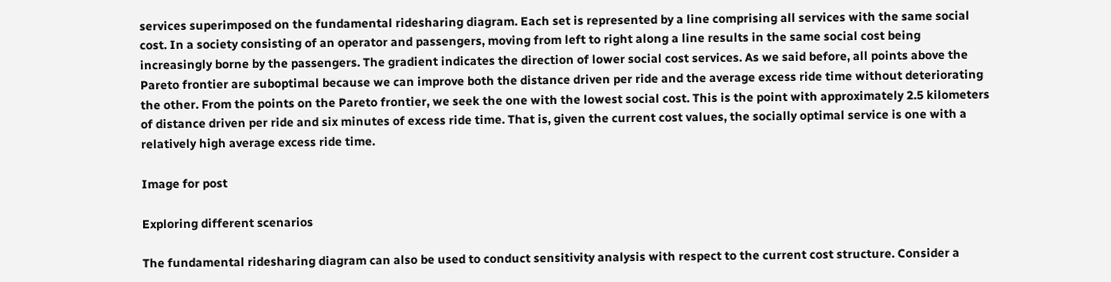services superimposed on the fundamental ridesharing diagram. Each set is represented by a line comprising all services with the same social cost. In a society consisting of an operator and passengers, moving from left to right along a line results in the same social cost being increasingly borne by the passengers. The gradient indicates the direction of lower social cost services. As we said before, all points above the Pareto frontier are suboptimal because we can improve both the distance driven per ride and the average excess ride time without deteriorating the other. From the points on the Pareto frontier, we seek the one with the lowest social cost. This is the point with approximately 2.5 kilometers of distance driven per ride and six minutes of excess ride time. That is, given the current cost values, the socially optimal service is one with a relatively high average excess ride time.

Image for post

Exploring different scenarios

The fundamental ridesharing diagram can also be used to conduct sensitivity analysis with respect to the current cost structure. Consider a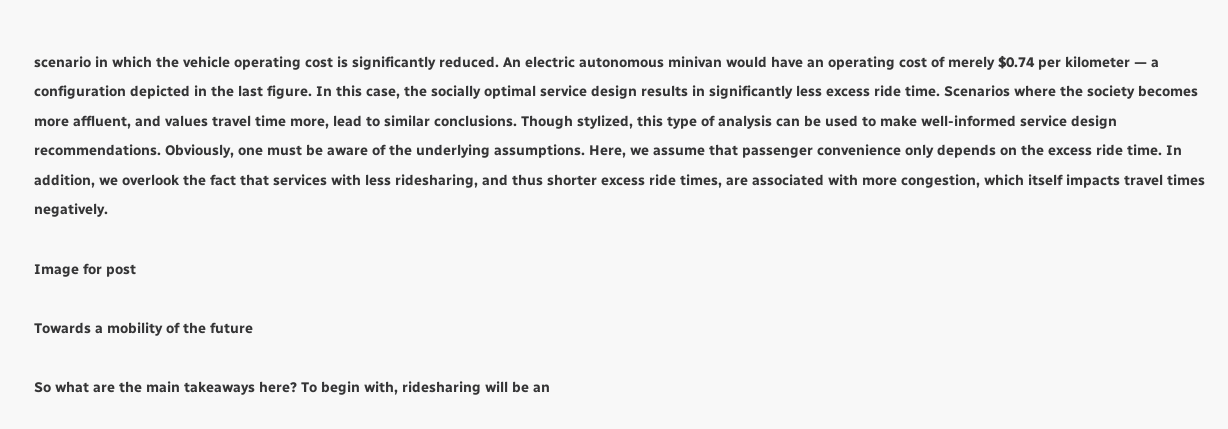scenario in which the vehicle operating cost is significantly reduced. An electric autonomous minivan would have an operating cost of merely $0.74 per kilometer — a configuration depicted in the last figure. In this case, the socially optimal service design results in significantly less excess ride time. Scenarios where the society becomes more affluent, and values travel time more, lead to similar conclusions. Though stylized, this type of analysis can be used to make well-informed service design recommendations. Obviously, one must be aware of the underlying assumptions. Here, we assume that passenger convenience only depends on the excess ride time. In addition, we overlook the fact that services with less ridesharing, and thus shorter excess ride times, are associated with more congestion, which itself impacts travel times negatively.

Image for post

Towards a mobility of the future

So what are the main takeaways here? To begin with, ridesharing will be an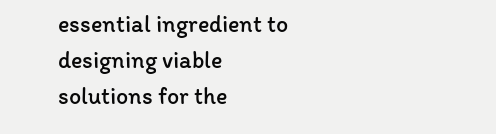essential ingredient to designing viable solutions for the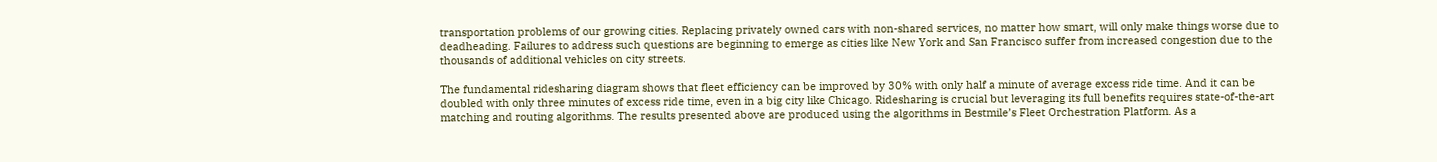transportation problems of our growing cities. Replacing privately owned cars with non-shared services, no matter how smart, will only make things worse due to deadheading. Failures to address such questions are beginning to emerge as cities like New York and San Francisco suffer from increased congestion due to the thousands of additional vehicles on city streets.

The fundamental ridesharing diagram shows that fleet efficiency can be improved by 30% with only half a minute of average excess ride time. And it can be doubled with only three minutes of excess ride time, even in a big city like Chicago. Ridesharing is crucial but leveraging its full benefits requires state-of-the-art matching and routing algorithms. The results presented above are produced using the algorithms in Bestmile’s Fleet Orchestration Platform. As a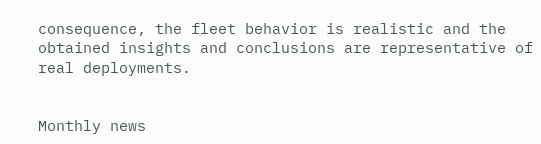consequence, the fleet behavior is realistic and the obtained insights and conclusions are representative of real deployments.


Monthly news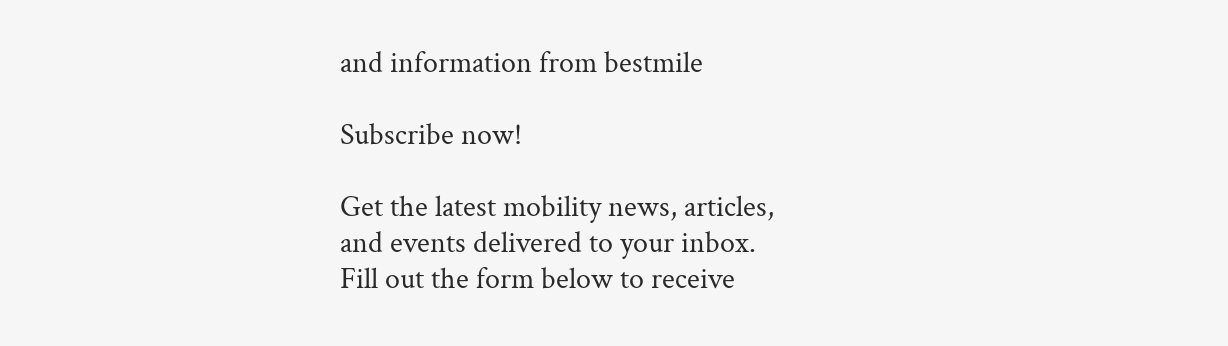and information from bestmile

Subscribe now!

Get the latest mobility news, articles,
and events delivered to your inbox.
Fill out the form below to receive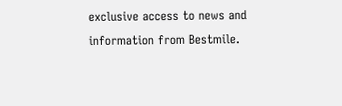exclusive access to news and information from Bestmile.